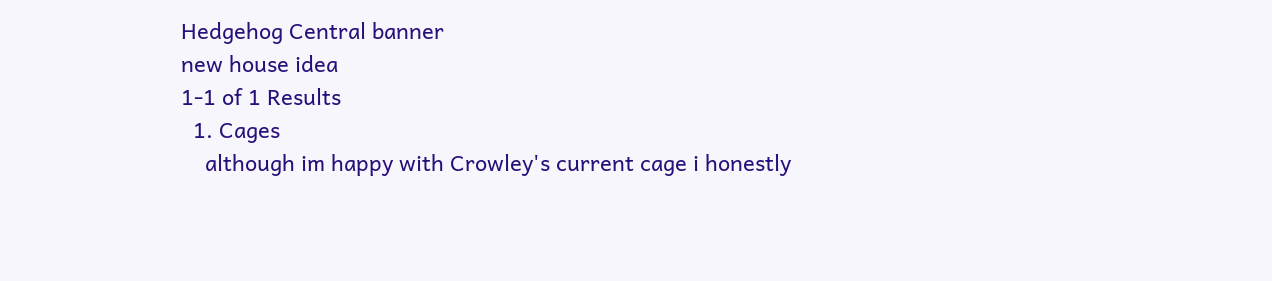Hedgehog Central banner
new house idea
1-1 of 1 Results
  1. Cages
    although im happy with Crowley's current cage i honestly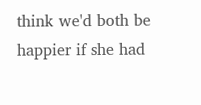think we'd both be happier if she had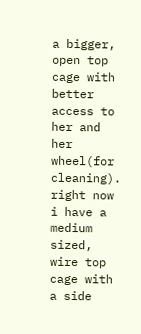a bigger, open top cage with better access to her and her wheel(for cleaning). right now i have a medium sized, wire top cage with a side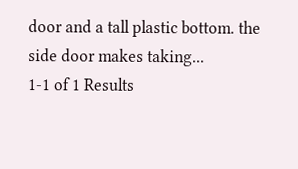door and a tall plastic bottom. the side door makes taking...
1-1 of 1 Results